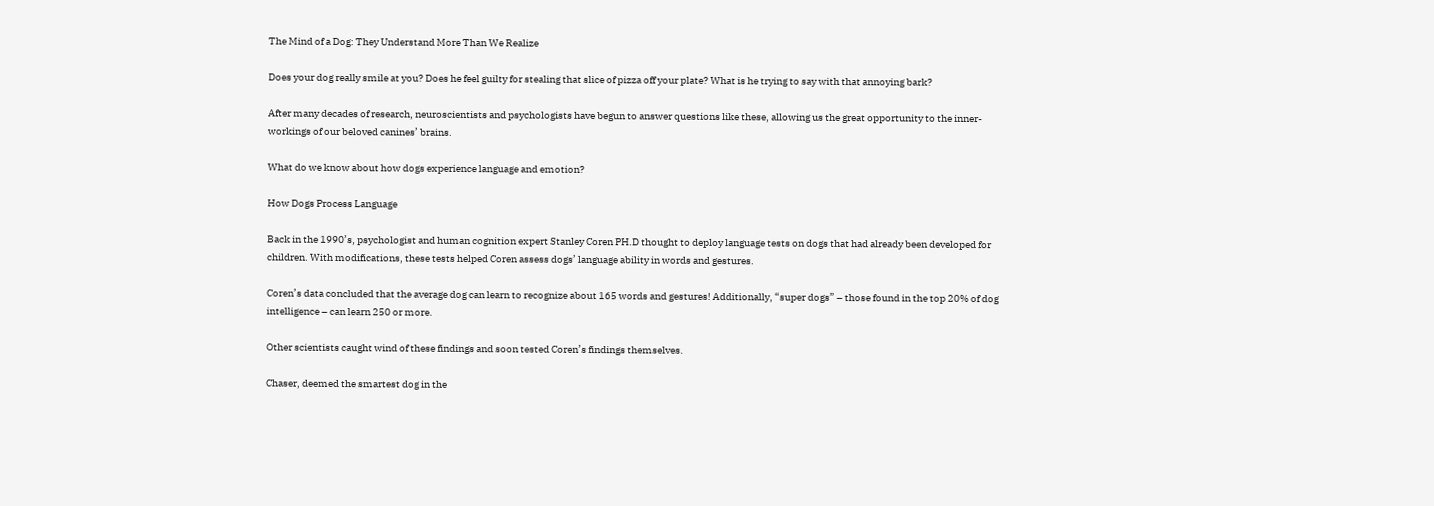The Mind of a Dog: They Understand More Than We Realize

Does your dog really smile at you? Does he feel guilty for stealing that slice of pizza off your plate? What is he trying to say with that annoying bark?

After many decades of research, neuroscientists and psychologists have begun to answer questions like these, allowing us the great opportunity to the inner-workings of our beloved canines’ brains.

What do we know about how dogs experience language and emotion?

How Dogs Process Language

Back in the 1990’s, psychologist and human cognition expert Stanley Coren PH.D thought to deploy language tests on dogs that had already been developed for children. With modifications, these tests helped Coren assess dogs’ language ability in words and gestures.

Coren’s data concluded that the average dog can learn to recognize about 165 words and gestures! Additionally, “super dogs” – those found in the top 20% of dog intelligence – can learn 250 or more.

Other scientists caught wind of these findings and soon tested Coren’s findings themselves.

Chaser, deemed the smartest dog in the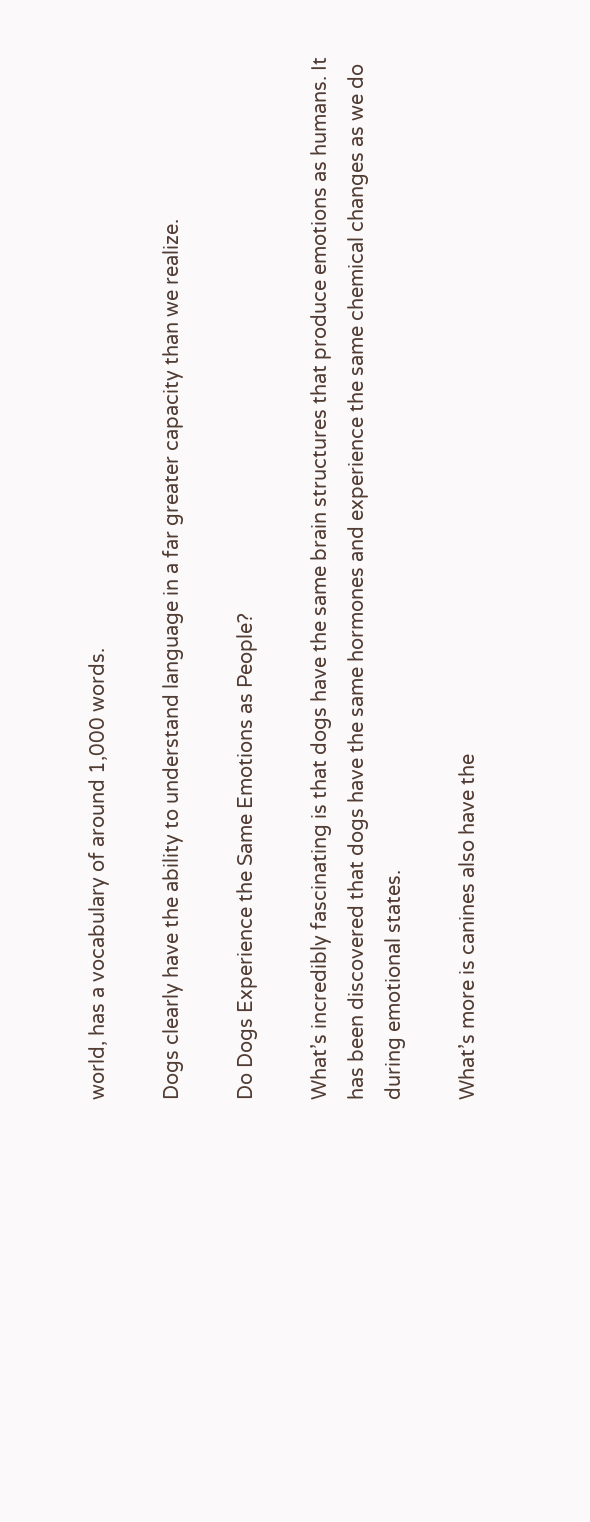world, has a vocabulary of around 1,000 words.

Dogs clearly have the ability to understand language in a far greater capacity than we realize.

Do Dogs Experience the Same Emotions as People?

What’s incredibly fascinating is that dogs have the same brain structures that produce emotions as humans. It has been discovered that dogs have the same hormones and experience the same chemical changes as we do during emotional states.

What’s more is canines also have the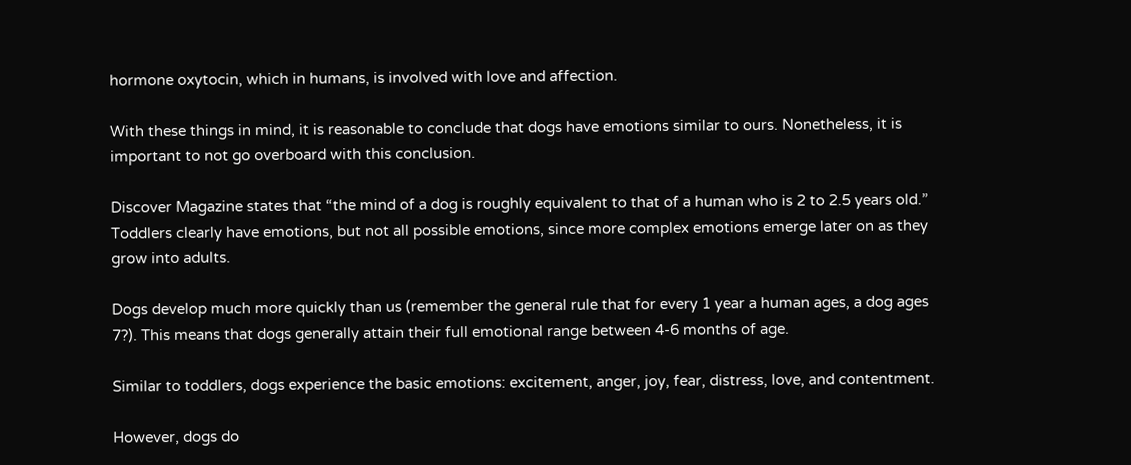hormone oxytocin, which in humans, is involved with love and affection.

With these things in mind, it is reasonable to conclude that dogs have emotions similar to ours. Nonetheless, it is important to not go overboard with this conclusion.

Discover Magazine states that “the mind of a dog is roughly equivalent to that of a human who is 2 to 2.5 years old.” Toddlers clearly have emotions, but not all possible emotions, since more complex emotions emerge later on as they grow into adults.

Dogs develop much more quickly than us (remember the general rule that for every 1 year a human ages, a dog ages 7?). This means that dogs generally attain their full emotional range between 4-6 months of age.

Similar to toddlers, dogs experience the basic emotions: excitement, anger, joy, fear, distress, love, and contentment.

However, dogs do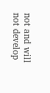not and will not develop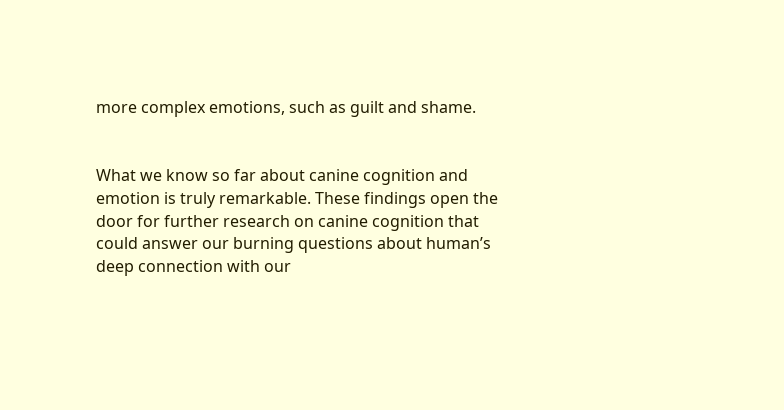more complex emotions, such as guilt and shame.


What we know so far about canine cognition and emotion is truly remarkable. These findings open the door for further research on canine cognition that could answer our burning questions about human’s deep connection with our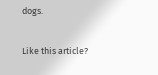dogs.

Like this article?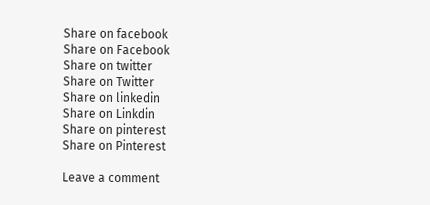Share on facebook
Share on Facebook
Share on twitter
Share on Twitter
Share on linkedin
Share on Linkdin
Share on pinterest
Share on Pinterest

Leave a comment